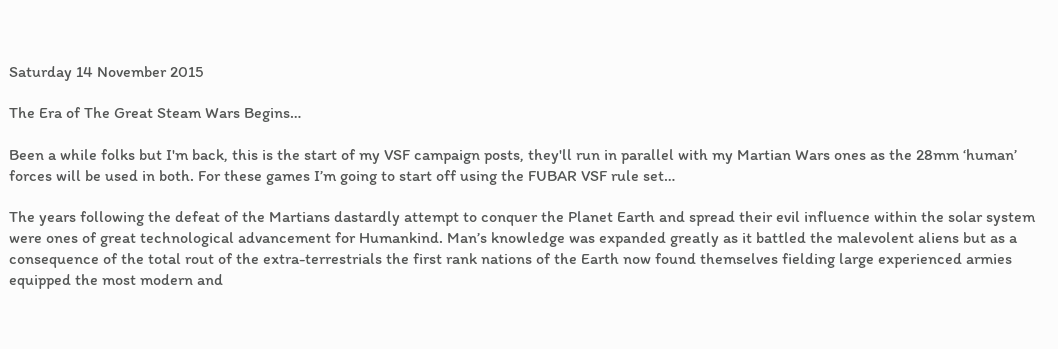Saturday 14 November 2015

The Era of The Great Steam Wars Begins…

Been a while folks but I'm back, this is the start of my VSF campaign posts, they'll run in parallel with my Martian Wars ones as the 28mm ‘human’ forces will be used in both. For these games I’m going to start off using the FUBAR VSF rule set…

The years following the defeat of the Martians dastardly attempt to conquer the Planet Earth and spread their evil influence within the solar system were ones of great technological advancement for Humankind. Man’s knowledge was expanded greatly as it battled the malevolent aliens but as a consequence of the total rout of the extra-terrestrials the first rank nations of the Earth now found themselves fielding large experienced armies equipped the most modern and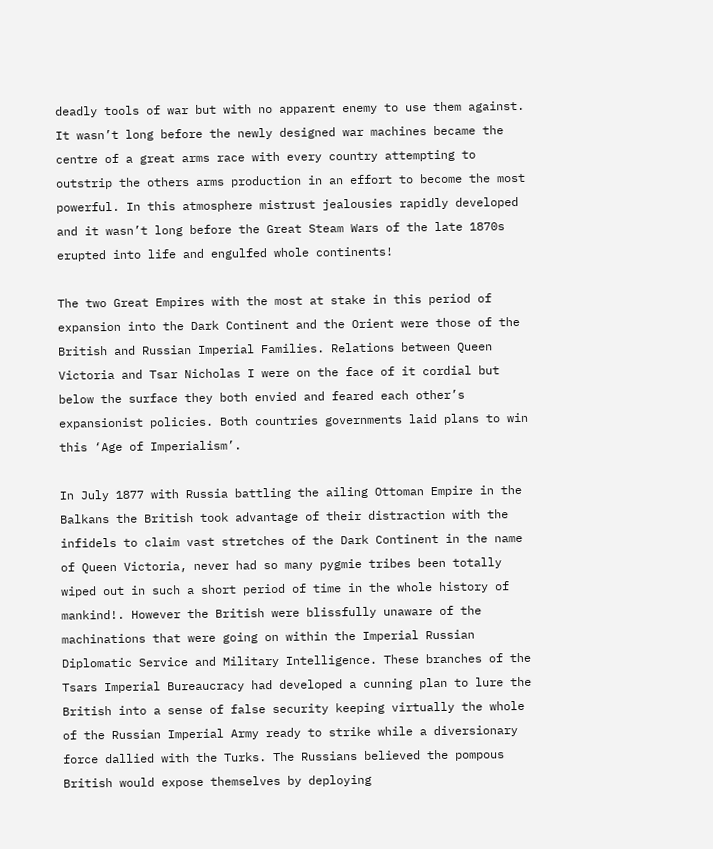deadly tools of war but with no apparent enemy to use them against. It wasn’t long before the newly designed war machines became the centre of a great arms race with every country attempting to outstrip the others arms production in an effort to become the most powerful. In this atmosphere mistrust jealousies rapidly developed and it wasn’t long before the Great Steam Wars of the late 1870s erupted into life and engulfed whole continents!

The two Great Empires with the most at stake in this period of expansion into the Dark Continent and the Orient were those of the British and Russian Imperial Families. Relations between Queen Victoria and Tsar Nicholas I were on the face of it cordial but below the surface they both envied and feared each other’s expansionist policies. Both countries governments laid plans to win this ‘Age of Imperialism’.

In July 1877 with Russia battling the ailing Ottoman Empire in the Balkans the British took advantage of their distraction with the infidels to claim vast stretches of the Dark Continent in the name of Queen Victoria, never had so many pygmie tribes been totally wiped out in such a short period of time in the whole history of mankind!. However the British were blissfully unaware of the machinations that were going on within the Imperial Russian Diplomatic Service and Military Intelligence. These branches of the Tsars Imperial Bureaucracy had developed a cunning plan to lure the British into a sense of false security keeping virtually the whole of the Russian Imperial Army ready to strike while a diversionary force dallied with the Turks. The Russians believed the pompous British would expose themselves by deploying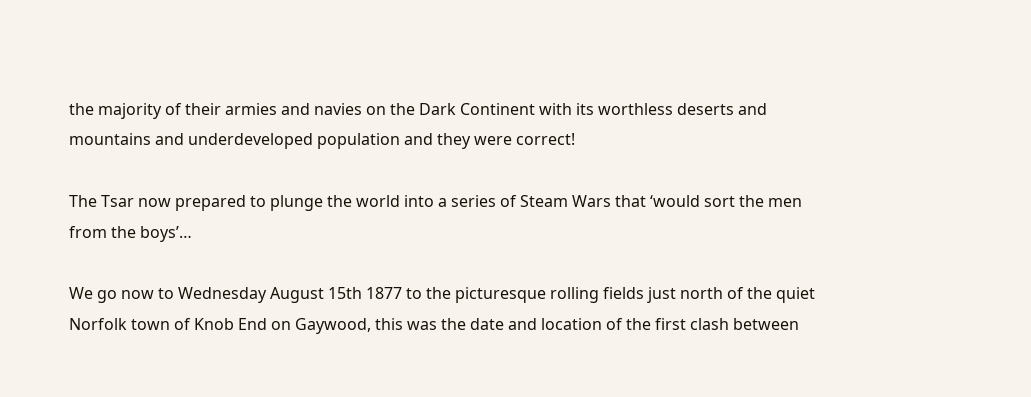the majority of their armies and navies on the Dark Continent with its worthless deserts and mountains and underdeveloped population and they were correct!

The Tsar now prepared to plunge the world into a series of Steam Wars that ‘would sort the men from the boys’…

We go now to Wednesday August 15th 1877 to the picturesque rolling fields just north of the quiet Norfolk town of Knob End on Gaywood, this was the date and location of the first clash between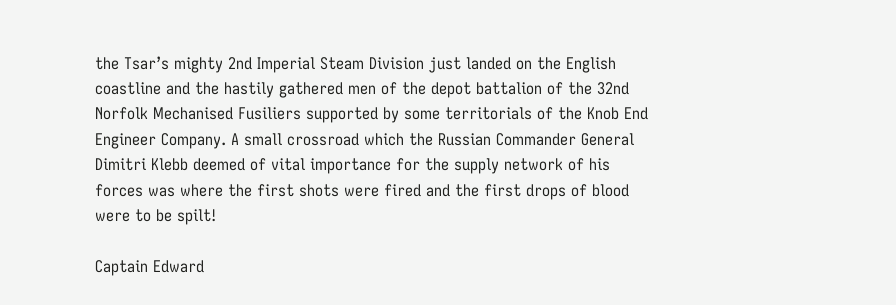the Tsar’s mighty 2nd Imperial Steam Division just landed on the English coastline and the hastily gathered men of the depot battalion of the 32nd Norfolk Mechanised Fusiliers supported by some territorials of the Knob End Engineer Company. A small crossroad which the Russian Commander General Dimitri Klebb deemed of vital importance for the supply network of his forces was where the first shots were fired and the first drops of blood were to be spilt!

Captain Edward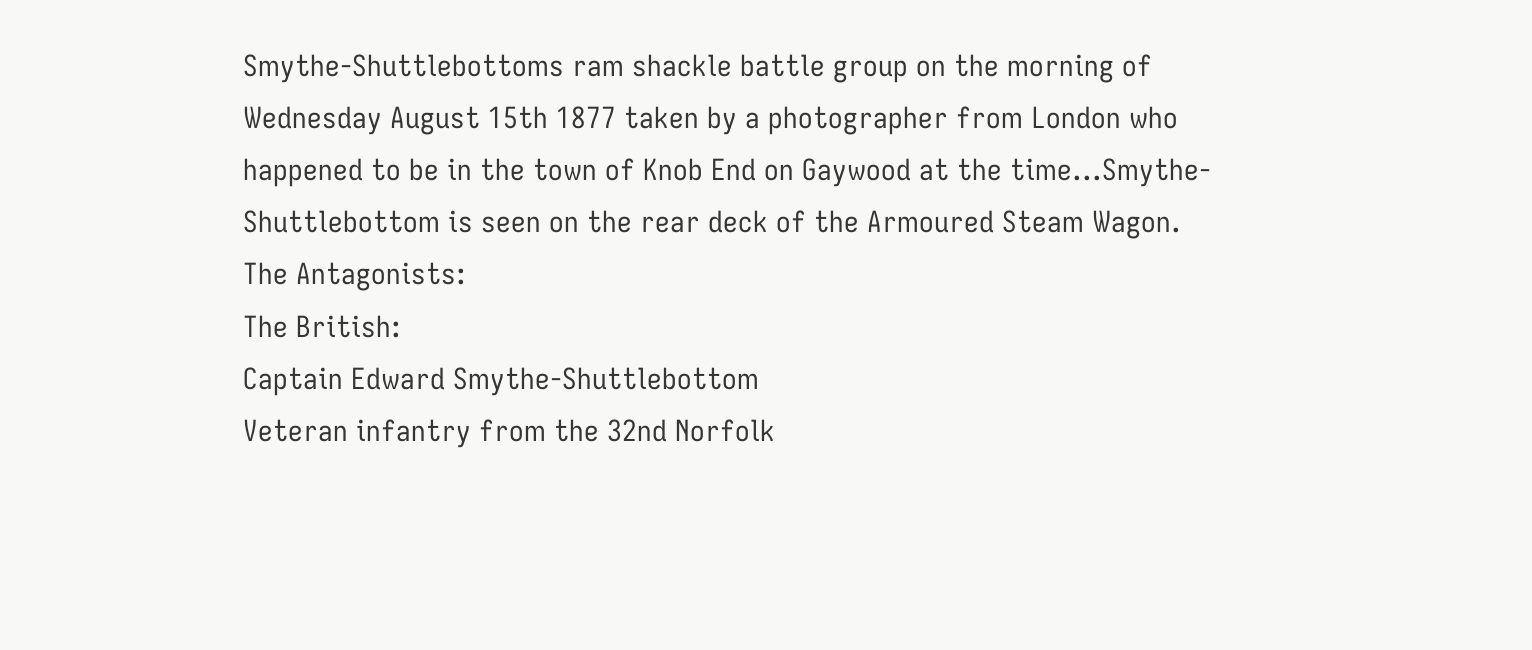Smythe-Shuttlebottoms ram shackle battle group on the morning of Wednesday August 15th 1877 taken by a photographer from London who happened to be in the town of Knob End on Gaywood at the time...Smythe-Shuttlebottom is seen on the rear deck of the Armoured Steam Wagon.
The Antagonists:
The British:
Captain Edward Smythe-Shuttlebottom
Veteran infantry from the 32nd Norfolk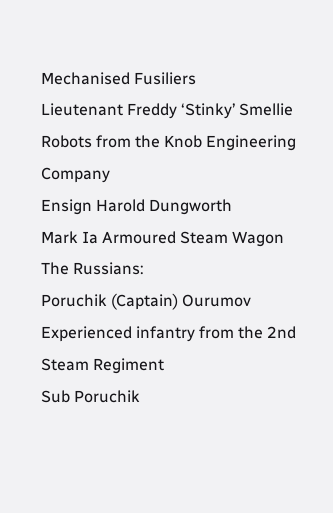Mechanised Fusiliers
Lieutenant Freddy ‘Stinky’ Smellie
Robots from the Knob Engineering Company
Ensign Harold Dungworth
Mark Ia Armoured Steam Wagon
The Russians:
Poruchik (Captain) Ourumov
Experienced infantry from the 2nd Steam Regiment
Sub Poruchik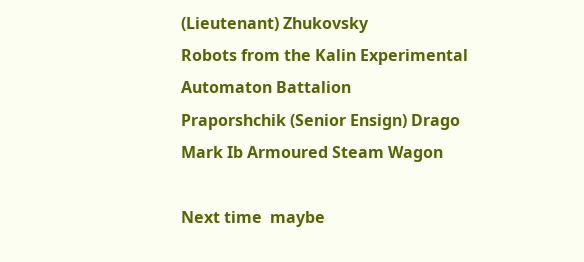(Lieutenant) Zhukovsky
Robots from the Kalin Experimental Automaton Battalion
Praporshchik (Senior Ensign) Drago
Mark Ib Armoured Steam Wagon

Next time  maybe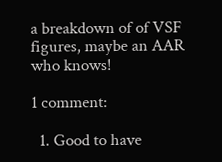a breakdown of of VSF figures, maybe an AAR who knows!

1 comment:

  1. Good to have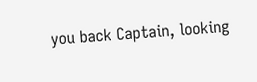you back Captain, looking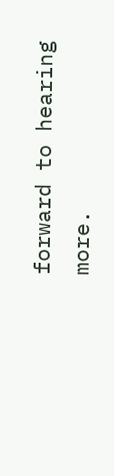forward to hearing more.